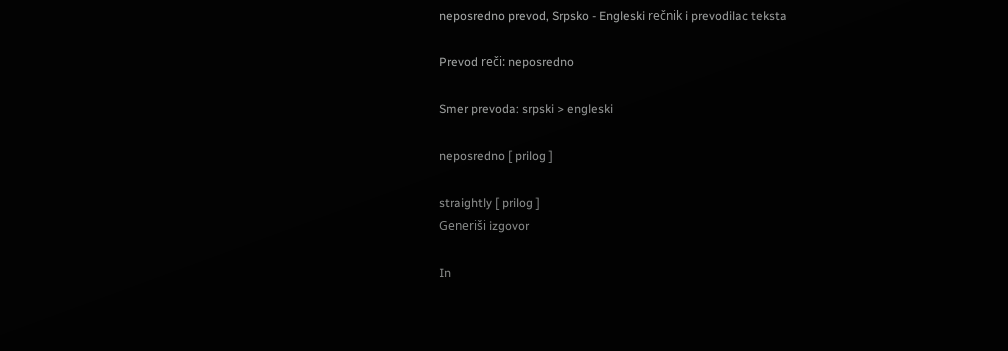neposredno prevod, Srpsko - Engleski rečnik i prevodilac teksta

Prevod reči: neposredno

Smer prevoda: srpski > engleski

neposredno [ prilog ]

straightly [ prilog ]
Generiši izgovor

In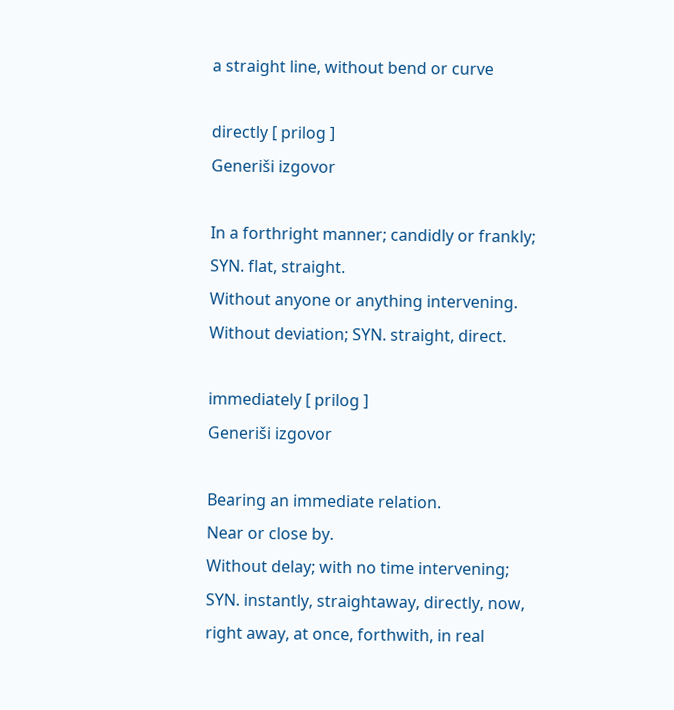a straight line, without bend or curve

directly [ prilog ]
Generiši izgovor

In a forthright manner; candidly or frankly; SYN. flat, straight.
Without anyone or anything intervening.
Without deviation; SYN. straight, direct.

immediately [ prilog ]
Generiši izgovor

Bearing an immediate relation.
Near or close by.
Without delay; with no time intervening; SYN. instantly, straightaway, directly, now, right away, at once, forthwith, in real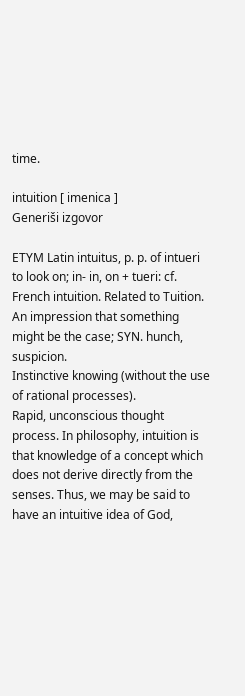time.

intuition [ imenica ]
Generiši izgovor

ETYM Latin intuitus, p. p. of intueri to look on; in- in, on + tueri: cf. French intuition. Related to Tuition.
An impression that something might be the case; SYN. hunch, suspicion.
Instinctive knowing (without the use of rational processes).
Rapid, unconscious thought process. In philosophy, intuition is that knowledge of a concept which does not derive directly from the senses. Thus, we may be said to have an intuitive idea of God,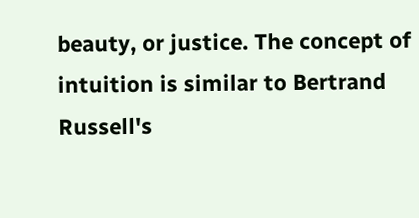beauty, or justice. The concept of intuition is similar to Bertrand Russell's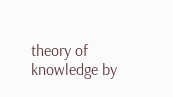theory of knowledge by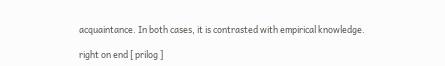acquaintance. In both cases, it is contrasted with empirical knowledge.

right on end [ prilog ]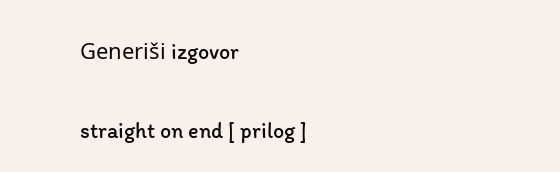Generiši izgovor

straight on end [ prilog ]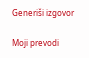Generiši izgovor

Moji prevodi